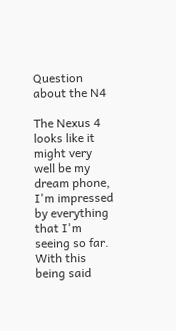Question about the N4

The Nexus 4 looks like it might very well be my dream phone, I'm impressed by everything that I'm seeing so far. With this being said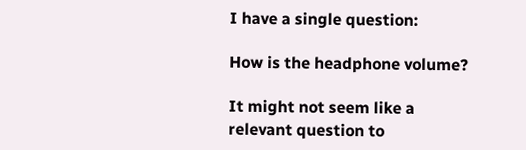I have a single question:

How is the headphone volume?

It might not seem like a relevant question to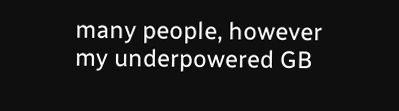many people, however my underpowered GB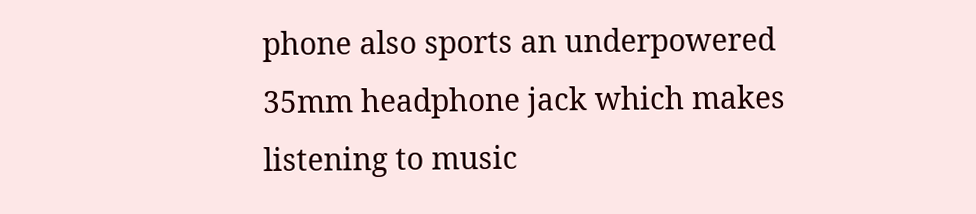phone also sports an underpowered 35mm headphone jack which makes listening to music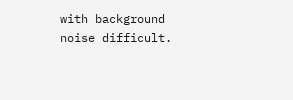with background noise difficult.